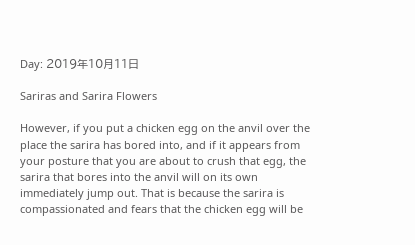Day: 2019年10月11日

Sariras and Sarira Flowers

However, if you put a chicken egg on the anvil over the place the sarira has bored into, and if it appears from your posture that you are about to crush that egg, the sarira that bores into the anvil will on its own immediately jump out. That is because the sarira is compassionated and fears that the chicken egg will be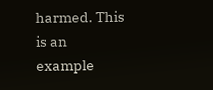harmed. This is an example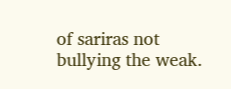of sariras not bullying the weak.